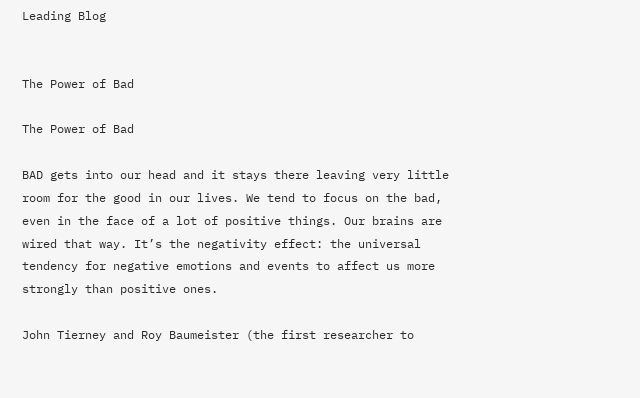Leading Blog


The Power of Bad

The Power of Bad

BAD gets into our head and it stays there leaving very little room for the good in our lives. We tend to focus on the bad, even in the face of a lot of positive things. Our brains are wired that way. It’s the negativity effect: the universal tendency for negative emotions and events to affect us more strongly than positive ones.

John Tierney and Roy Baumeister (the first researcher to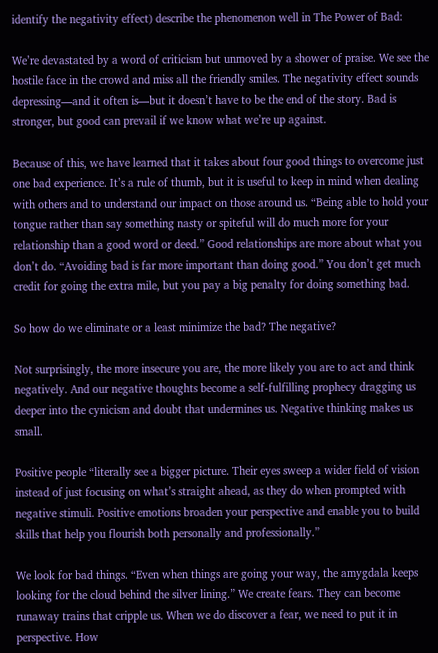identify the negativity effect) describe the phenomenon well in The Power of Bad:

We’re devastated by a word of criticism but unmoved by a shower of praise. We see the hostile face in the crowd and miss all the friendly smiles. The negativity effect sounds depressing—and it often is—but it doesn’t have to be the end of the story. Bad is stronger, but good can prevail if we know what we’re up against.

Because of this, we have learned that it takes about four good things to overcome just one bad experience. It’s a rule of thumb, but it is useful to keep in mind when dealing with others and to understand our impact on those around us. “Being able to hold your tongue rather than say something nasty or spiteful will do much more for your relationship than a good word or deed.” Good relationships are more about what you don’t do. “Avoiding bad is far more important than doing good.” You don’t get much credit for going the extra mile, but you pay a big penalty for doing something bad.

So how do we eliminate or a least minimize the bad? The negative?

Not surprisingly, the more insecure you are, the more likely you are to act and think negatively. And our negative thoughts become a self-fulfilling prophecy dragging us deeper into the cynicism and doubt that undermines us. Negative thinking makes us small.

Positive people “literally see a bigger picture. Their eyes sweep a wider field of vision instead of just focusing on what’s straight ahead, as they do when prompted with negative stimuli. Positive emotions broaden your perspective and enable you to build skills that help you flourish both personally and professionally.”

We look for bad things. “Even when things are going your way, the amygdala keeps looking for the cloud behind the silver lining.” We create fears. They can become runaway trains that cripple us. When we do discover a fear, we need to put it in perspective. How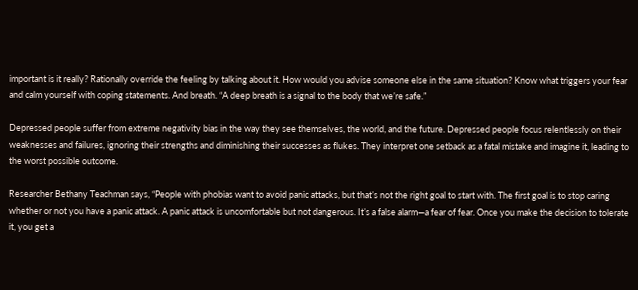important is it really? Rationally override the feeling by talking about it. How would you advise someone else in the same situation? Know what triggers your fear and calm yourself with coping statements. And breath. “A deep breath is a signal to the body that we’re safe.”

Depressed people suffer from extreme negativity bias in the way they see themselves, the world, and the future. Depressed people focus relentlessly on their weaknesses and failures, ignoring their strengths and diminishing their successes as flukes. They interpret one setback as a fatal mistake and imagine it, leading to the worst possible outcome.

Researcher Bethany Teachman says, “People with phobias want to avoid panic attacks, but that’s not the right goal to start with. The first goal is to stop caring whether or not you have a panic attack. A panic attack is uncomfortable but not dangerous. It’s a false alarm—a fear of fear. Once you make the decision to tolerate it, you get a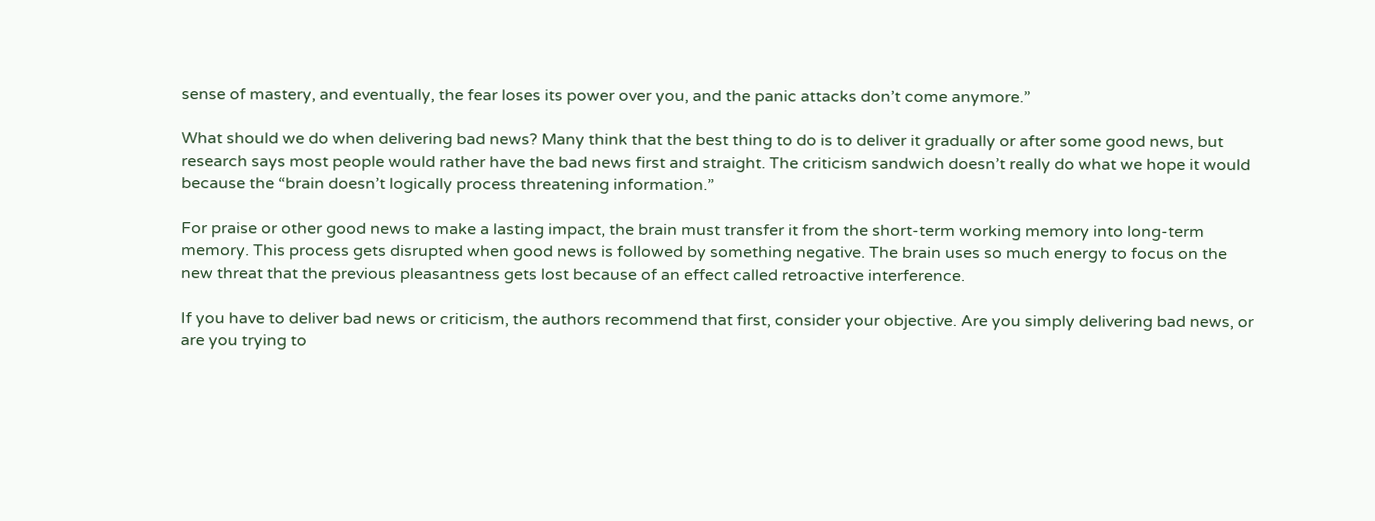sense of mastery, and eventually, the fear loses its power over you, and the panic attacks don’t come anymore.”

What should we do when delivering bad news? Many think that the best thing to do is to deliver it gradually or after some good news, but research says most people would rather have the bad news first and straight. The criticism sandwich doesn’t really do what we hope it would because the “brain doesn’t logically process threatening information.”

For praise or other good news to make a lasting impact, the brain must transfer it from the short-term working memory into long-term memory. This process gets disrupted when good news is followed by something negative. The brain uses so much energy to focus on the new threat that the previous pleasantness gets lost because of an effect called retroactive interference.

If you have to deliver bad news or criticism, the authors recommend that first, consider your objective. Are you simply delivering bad news, or are you trying to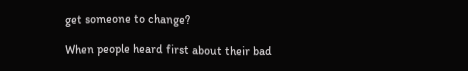get someone to change?

When people heard first about their bad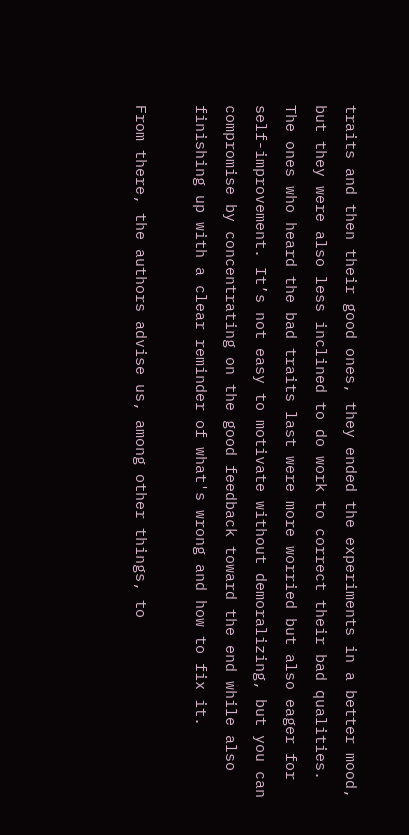traits and then their good ones, they ended the experiments in a better mood, but they were also less inclined to do work to correct their bad qualities. The ones who heard the bad traits last were more worried but also eager for self-improvement. It’s not easy to motivate without demoralizing, but you can compromise by concentrating on the good feedback toward the end while also finishing up with a clear reminder of what's wrong and how to fix it.

From there, the authors advise us, among other things, to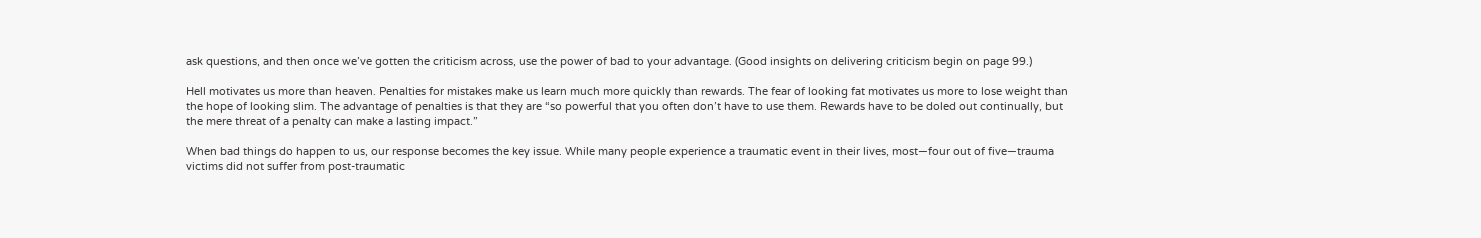ask questions, and then once we’ve gotten the criticism across, use the power of bad to your advantage. (Good insights on delivering criticism begin on page 99.)

Hell motivates us more than heaven. Penalties for mistakes make us learn much more quickly than rewards. The fear of looking fat motivates us more to lose weight than the hope of looking slim. The advantage of penalties is that they are “so powerful that you often don’t have to use them. Rewards have to be doled out continually, but the mere threat of a penalty can make a lasting impact.”

When bad things do happen to us, our response becomes the key issue. While many people experience a traumatic event in their lives, most—four out of five—trauma victims did not suffer from post-traumatic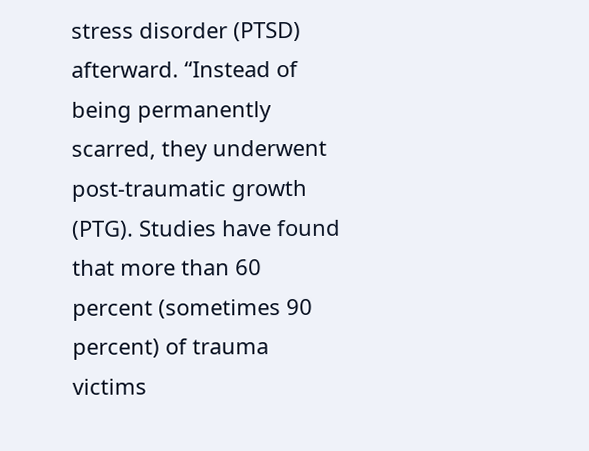stress disorder (PTSD) afterward. “Instead of being permanently scarred, they underwent post-traumatic growth (PTG). Studies have found that more than 60 percent (sometimes 90 percent) of trauma victims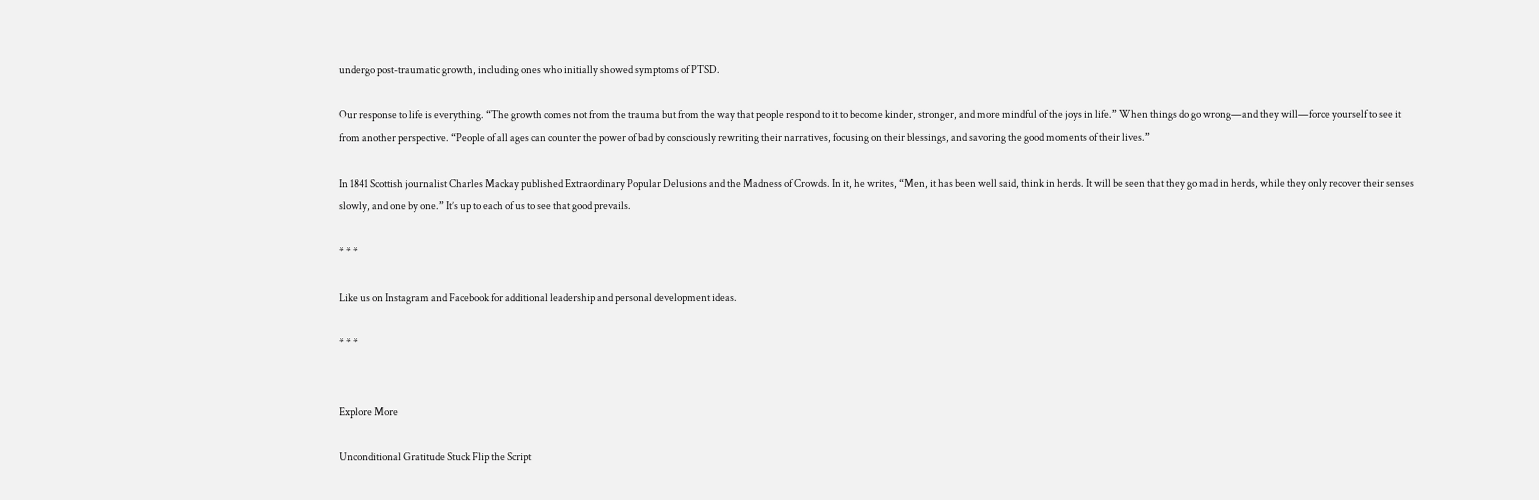undergo post-traumatic growth, including ones who initially showed symptoms of PTSD.

Our response to life is everything. “The growth comes not from the trauma but from the way that people respond to it to become kinder, stronger, and more mindful of the joys in life.” When things do go wrong—and they will—force yourself to see it from another perspective. “People of all ages can counter the power of bad by consciously rewriting their narratives, focusing on their blessings, and savoring the good moments of their lives.”

In 1841 Scottish journalist Charles Mackay published Extraordinary Popular Delusions and the Madness of Crowds. In it, he writes, “Men, it has been well said, think in herds. It will be seen that they go mad in herds, while they only recover their senses slowly, and one by one.” It’s up to each of us to see that good prevails.

* * *

Like us on Instagram and Facebook for additional leadership and personal development ideas.

* * *


Explore More

Unconditional Gratitude Stuck Flip the Script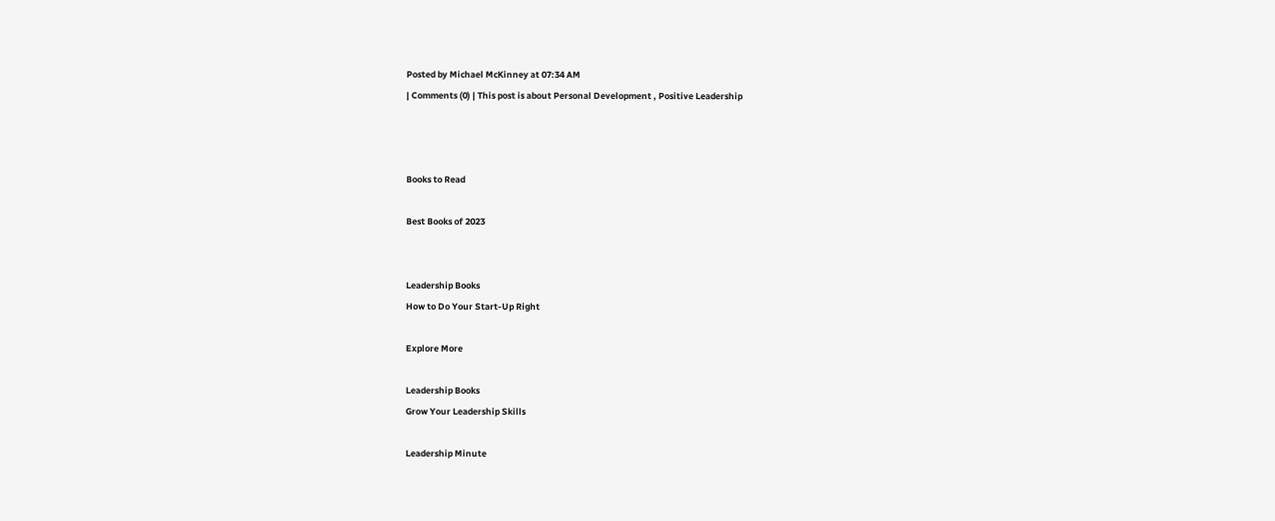Posted by Michael McKinney at 07:34 AM
| Comments (0) | This post is about Personal Development , Positive Leadership



Books to Read

Best Books of 2023


Leadership Books
How to Do Your Start-Up Right

Explore More

Leadership Books
Grow Your Leadership Skills

Leadership Minute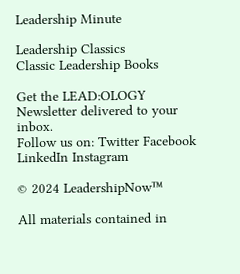Leadership Minute

Leadership Classics
Classic Leadership Books

Get the LEAD:OLOGY Newsletter delivered to your inbox.
Follow us on: Twitter Facebook LinkedIn Instagram

© 2024 LeadershipNow™

All materials contained in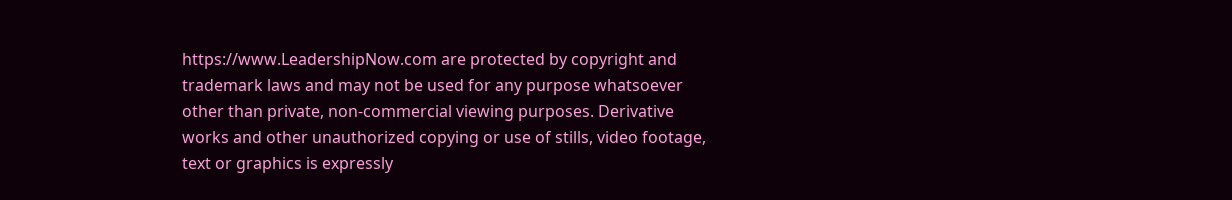https://www.LeadershipNow.com are protected by copyright and trademark laws and may not be used for any purpose whatsoever other than private, non-commercial viewing purposes. Derivative works and other unauthorized copying or use of stills, video footage, text or graphics is expressly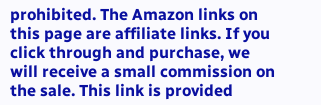prohibited. The Amazon links on this page are affiliate links. If you click through and purchase, we will receive a small commission on the sale. This link is provided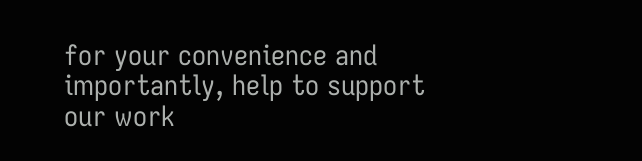for your convenience and importantly, help to support our work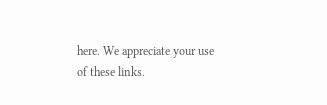here. We appreciate your use of these links.